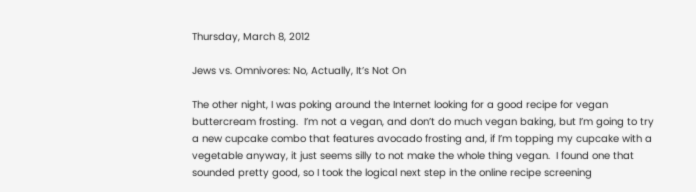Thursday, March 8, 2012

Jews vs. Omnivores: No, Actually, It’s Not On

The other night, I was poking around the Internet looking for a good recipe for vegan buttercream frosting.  I’m not a vegan, and don’t do much vegan baking, but I’m going to try a new cupcake combo that features avocado frosting and, if I’m topping my cupcake with a vegetable anyway, it just seems silly to not make the whole thing vegan.  I found one that sounded pretty good, so I took the logical next step in the online recipe screening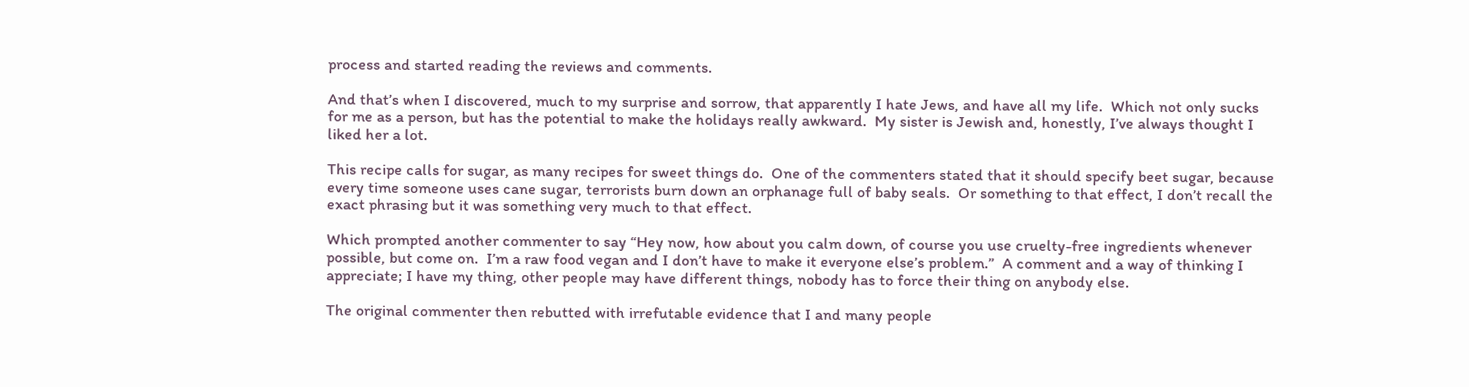process and started reading the reviews and comments.

And that’s when I discovered, much to my surprise and sorrow, that apparently I hate Jews, and have all my life.  Which not only sucks for me as a person, but has the potential to make the holidays really awkward.  My sister is Jewish and, honestly, I’ve always thought I liked her a lot.

This recipe calls for sugar, as many recipes for sweet things do.  One of the commenters stated that it should specify beet sugar, because every time someone uses cane sugar, terrorists burn down an orphanage full of baby seals.  Or something to that effect, I don’t recall the exact phrasing but it was something very much to that effect.

Which prompted another commenter to say “Hey now, how about you calm down, of course you use cruelty-free ingredients whenever possible, but come on.  I’m a raw food vegan and I don’t have to make it everyone else’s problem.”  A comment and a way of thinking I appreciate; I have my thing, other people may have different things, nobody has to force their thing on anybody else.

The original commenter then rebutted with irrefutable evidence that I and many people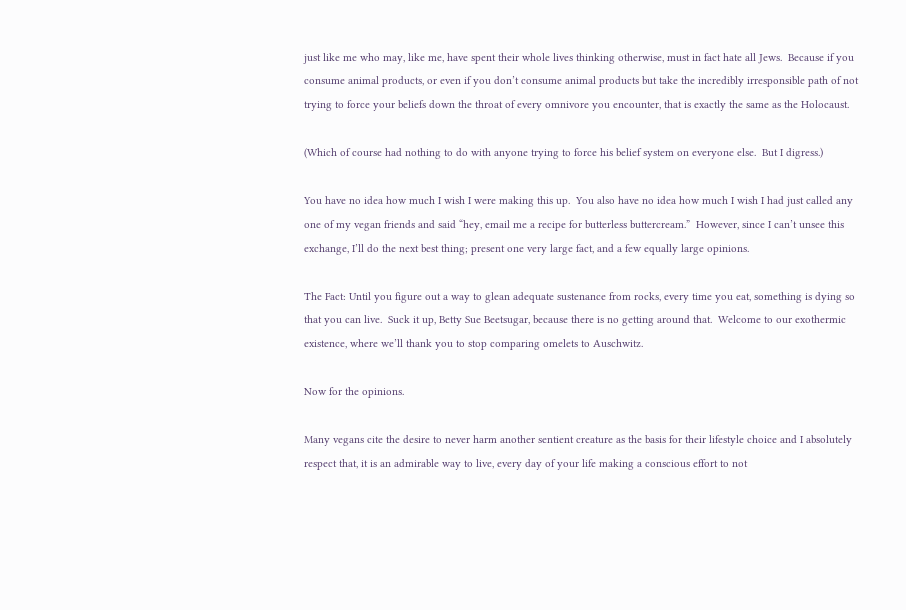just like me who may, like me, have spent their whole lives thinking otherwise, must in fact hate all Jews.  Because if you consume animal products, or even if you don’t consume animal products but take the incredibly irresponsible path of not trying to force your beliefs down the throat of every omnivore you encounter, that is exactly the same as the Holocaust.

(Which of course had nothing to do with anyone trying to force his belief system on everyone else.  But I digress.)

You have no idea how much I wish I were making this up.  You also have no idea how much I wish I had just called any one of my vegan friends and said “hey, email me a recipe for butterless buttercream.”  However, since I can’t unsee this exchange, I’ll do the next best thing; present one very large fact, and a few equally large opinions.

The Fact: Until you figure out a way to glean adequate sustenance from rocks, every time you eat, something is dying so that you can live.  Suck it up, Betty Sue Beetsugar, because there is no getting around that.  Welcome to our exothermic existence, where we’ll thank you to stop comparing omelets to Auschwitz.

Now for the opinions.

Many vegans cite the desire to never harm another sentient creature as the basis for their lifestyle choice and I absolutely respect that, it is an admirable way to live, every day of your life making a conscious effort to not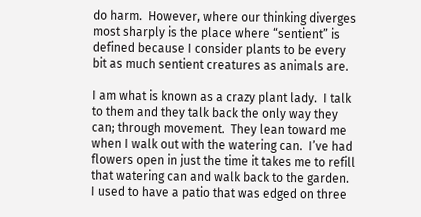do harm.  However, where our thinking diverges most sharply is the place where “sentient” is defined because I consider plants to be every bit as much sentient creatures as animals are.

I am what is known as a crazy plant lady.  I talk to them and they talk back the only way they can; through movement.  They lean toward me when I walk out with the watering can.  I’ve had flowers open in just the time it takes me to refill that watering can and walk back to the garden.  I used to have a patio that was edged on three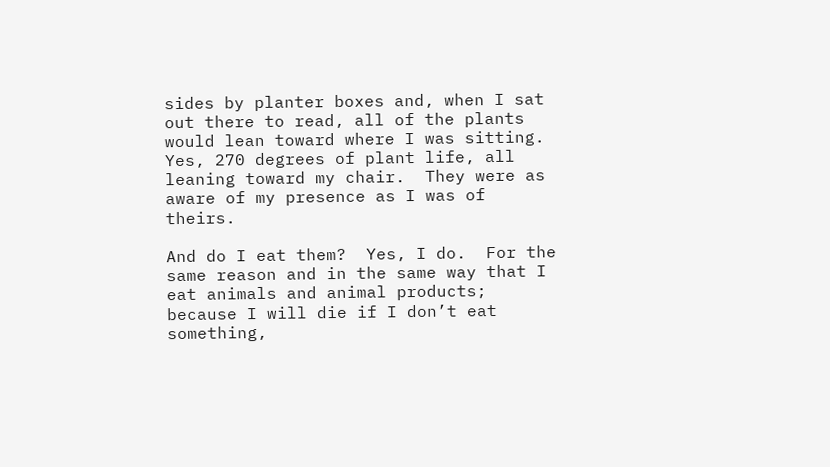sides by planter boxes and, when I sat out there to read, all of the plants would lean toward where I was sitting.  Yes, 270 degrees of plant life, all leaning toward my chair.  They were as aware of my presence as I was of theirs.

And do I eat them?  Yes, I do.  For the same reason and in the same way that I eat animals and animal products; because I will die if I don’t eat something,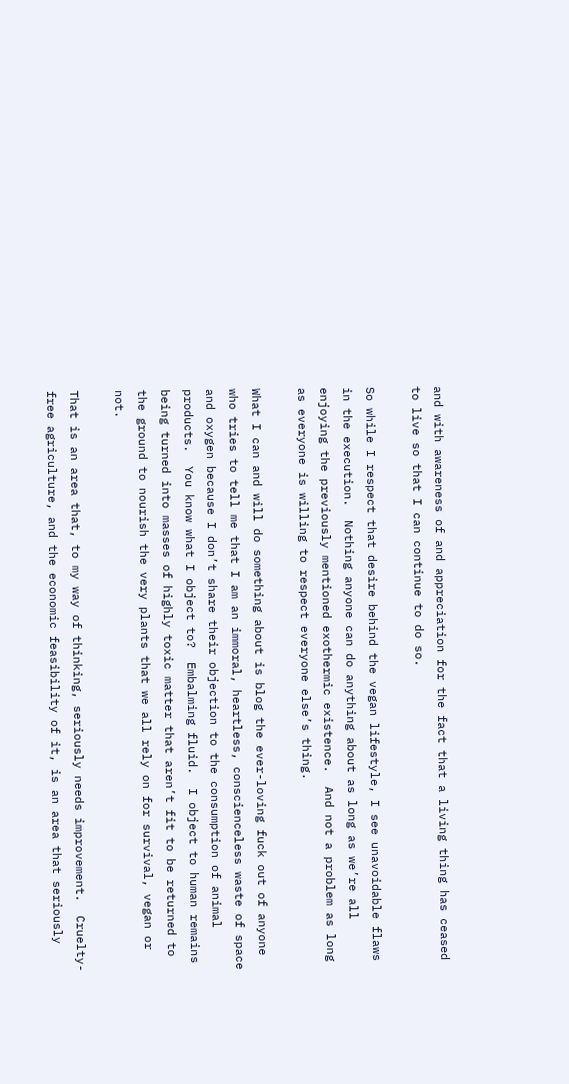and with awareness of and appreciation for the fact that a living thing has ceased to live so that I can continue to do so.

So while I respect that desire behind the vegan lifestyle, I see unavoidable flaws in the execution.  Nothing anyone can do anything about as long as we’re all enjoying the previously mentioned exothermic existence.  And not a problem as long as everyone is willing to respect everyone else’s thing.

What I can and will do something about is blog the ever-loving fuck out of anyone who tries to tell me that I am an immoral, heartless, conscienceless waste of space and oxygen because I don’t share their objection to the consumption of animal products.  You know what I object to?  Embalming fluid.  I object to human remains being turned into masses of highly toxic matter that aren’t fit to be returned to the ground to nourish the very plants that we all rely on for survival, vegan or not.

That is an area that, to my way of thinking, seriously needs improvement.  Cruelty-free agriculture, and the economic feasibility of it, is an area that seriously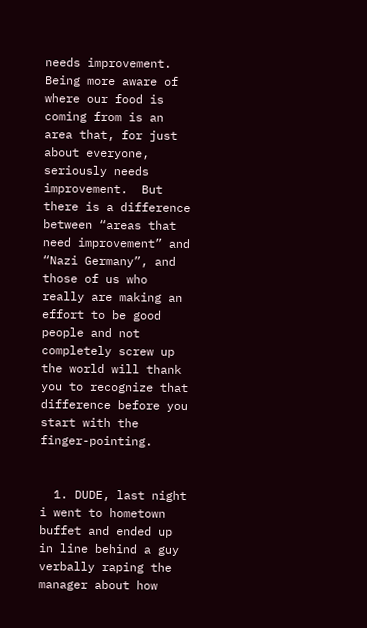needs improvement.  Being more aware of where our food is coming from is an area that, for just about everyone, seriously needs improvement.  But there is a difference between “areas that need improvement” and “Nazi Germany”, and those of us who really are making an effort to be good people and not completely screw up the world will thank you to recognize that difference before you start with the finger-pointing.


  1. DUDE, last night i went to hometown buffet and ended up in line behind a guy verbally raping the manager about how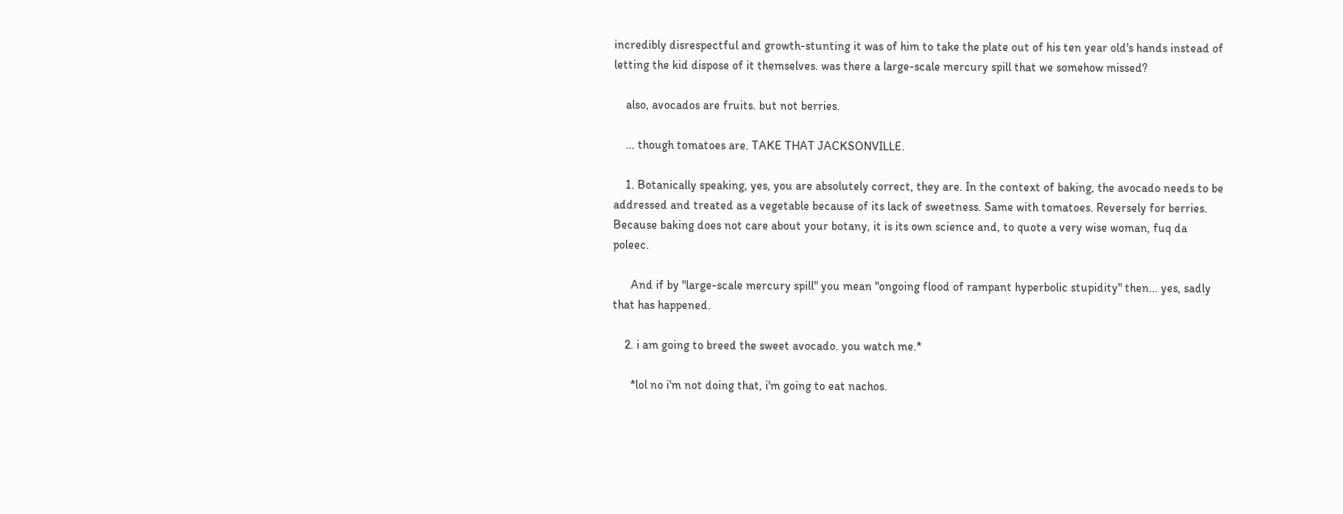incredibly disrespectful and growth-stunting it was of him to take the plate out of his ten year old's hands instead of letting the kid dispose of it themselves. was there a large-scale mercury spill that we somehow missed?

    also, avocados are fruits. but not berries.

    ... though tomatoes are. TAKE THAT JACKSONVILLE.

    1. Botanically speaking, yes, you are absolutely correct, they are. In the context of baking, the avocado needs to be addressed and treated as a vegetable because of its lack of sweetness. Same with tomatoes. Reversely for berries. Because baking does not care about your botany, it is its own science and, to quote a very wise woman, fuq da poleec.

      And if by "large-scale mercury spill" you mean "ongoing flood of rampant hyperbolic stupidity" then... yes, sadly that has happened.

    2. i am going to breed the sweet avocado. you watch me.*

      *lol no i'm not doing that, i'm going to eat nachos.